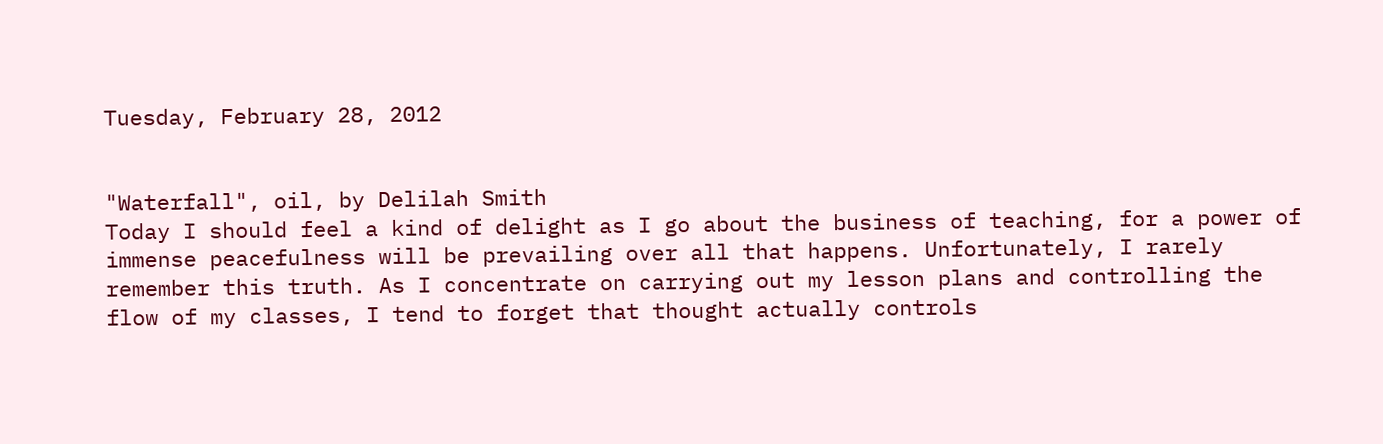Tuesday, February 28, 2012


"Waterfall", oil, by Delilah Smith
Today I should feel a kind of delight as I go about the business of teaching, for a power of immense peacefulness will be prevailing over all that happens. Unfortunately, I rarely remember this truth. As I concentrate on carrying out my lesson plans and controlling the flow of my classes, I tend to forget that thought actually controls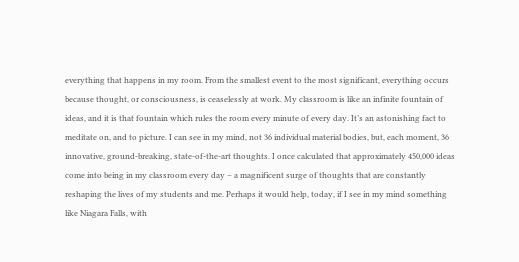everything that happens in my room. From the smallest event to the most significant, everything occurs because thought, or consciousness, is ceaselessly at work. My classroom is like an infinite fountain of ideas, and it is that fountain which rules the room every minute of every day. It’s an astonishing fact to meditate on, and to picture. I can see in my mind, not 36 individual material bodies, but, each moment, 36 innovative, ground-breaking, state-of-the-art thoughts. I once calculated that approximately 450,000 ideas come into being in my classroom every day – a magnificent surge of thoughts that are constantly reshaping the lives of my students and me. Perhaps it would help, today, if I see in my mind something like Niagara Falls, with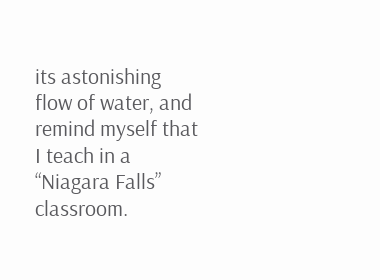its astonishing flow of water, and remind myself that I teach in a “Niagara Falls” classroom.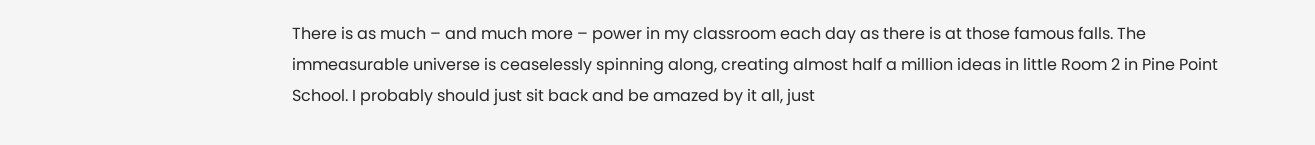There is as much – and much more – power in my classroom each day as there is at those famous falls. The immeasurable universe is ceaselessly spinning along, creating almost half a million ideas in little Room 2 in Pine Point School. I probably should just sit back and be amazed by it all, just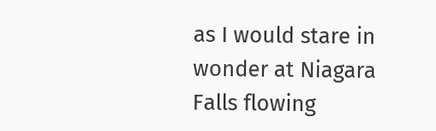as I would stare in wonder at Niagara Falls flowing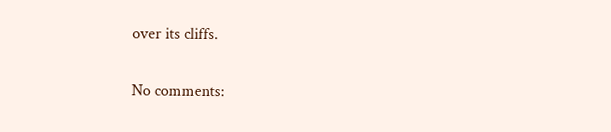over its cliffs.

No comments: